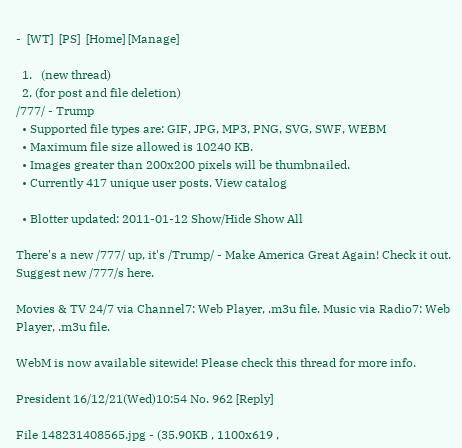-  [WT]  [PS]  [Home] [Manage]

  1.   (new thread)
  2. (for post and file deletion)
/777/ - Trump
  • Supported file types are: GIF, JPG, MP3, PNG, SVG, SWF, WEBM
  • Maximum file size allowed is 10240 KB.
  • Images greater than 200x200 pixels will be thumbnailed.
  • Currently 417 unique user posts. View catalog

  • Blotter updated: 2011-01-12 Show/Hide Show All

There's a new /777/ up, it's /Trump/ - Make America Great Again! Check it out. Suggest new /777/s here.

Movies & TV 24/7 via Channel7: Web Player, .m3u file. Music via Radio7: Web Player, .m3u file.

WebM is now available sitewide! Please check this thread for more info.

President 16/12/21(Wed)10:54 No. 962 [Reply]

File 148231408565.jpg - (35.90KB , 1100x619 ,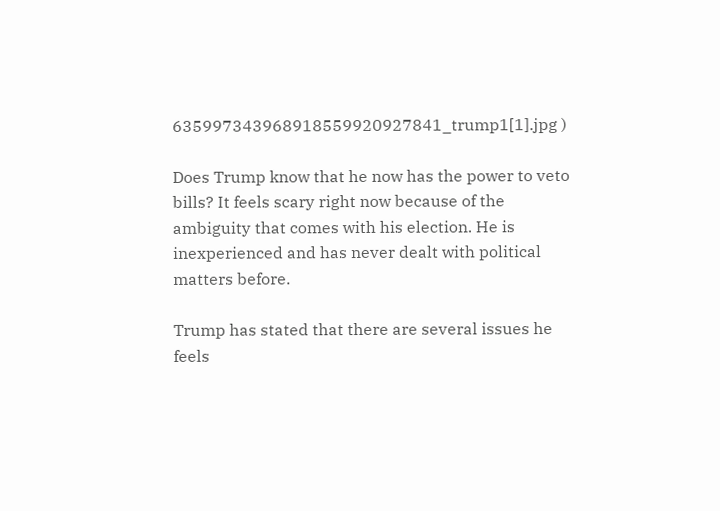635997343968918559920927841_trump1[1].jpg )

Does Trump know that he now has the power to veto bills? It feels scary right now because of the ambiguity that comes with his election. He is inexperienced and has never dealt with political matters before.

Trump has stated that there are several issues he feels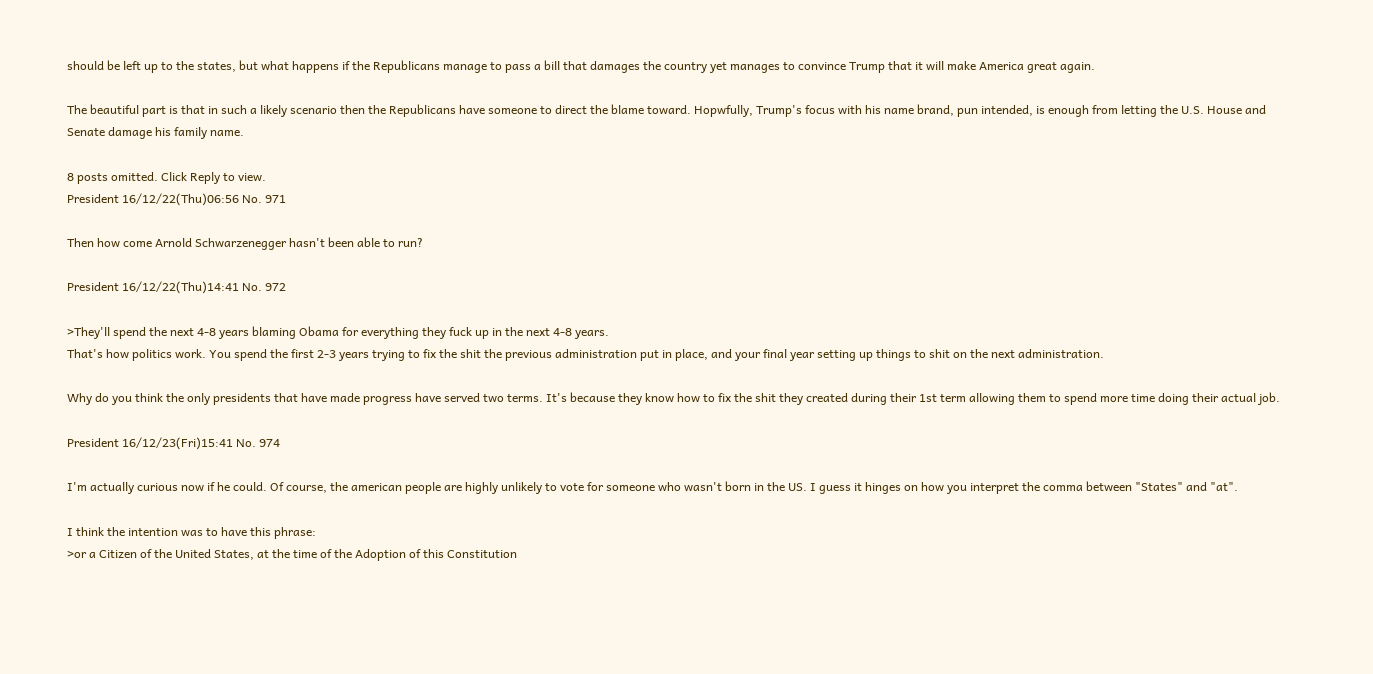should be left up to the states, but what happens if the Republicans manage to pass a bill that damages the country yet manages to convince Trump that it will make America great again.

The beautiful part is that in such a likely scenario then the Republicans have someone to direct the blame toward. Hopwfully, Trump's focus with his name brand, pun intended, is enough from letting the U.S. House and Senate damage his family name.

8 posts omitted. Click Reply to view.
President 16/12/22(Thu)06:56 No. 971

Then how come Arnold Schwarzenegger hasn't been able to run?

President 16/12/22(Thu)14:41 No. 972

>They'll spend the next 4-8 years blaming Obama for everything they fuck up in the next 4-8 years.
That's how politics work. You spend the first 2-3 years trying to fix the shit the previous administration put in place, and your final year setting up things to shit on the next administration.

Why do you think the only presidents that have made progress have served two terms. It's because they know how to fix the shit they created during their 1st term allowing them to spend more time doing their actual job.

President 16/12/23(Fri)15:41 No. 974

I'm actually curious now if he could. Of course, the american people are highly unlikely to vote for someone who wasn't born in the US. I guess it hinges on how you interpret the comma between "States" and "at".

I think the intention was to have this phrase:
>or a Citizen of the United States, at the time of the Adoption of this Constitution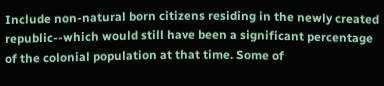Include non-natural born citizens residing in the newly created republic--which would still have been a significant percentage of the colonial population at that time. Some of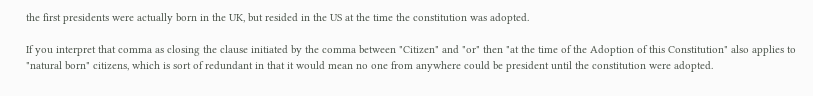the first presidents were actually born in the UK, but resided in the US at the time the constitution was adopted.

If you interpret that comma as closing the clause initiated by the comma between "Citizen" and "or" then "at the time of the Adoption of this Constitution" also applies to "natural born" citizens, which is sort of redundant in that it would mean no one from anywhere could be president until the constitution were adopted.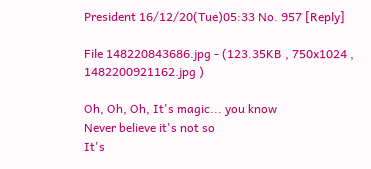President 16/12/20(Tue)05:33 No. 957 [Reply]

File 148220843686.jpg - (123.35KB , 750x1024 , 1482200921162.jpg )

Oh, Oh, Oh, It's magic... you know
Never believe it's not so
It's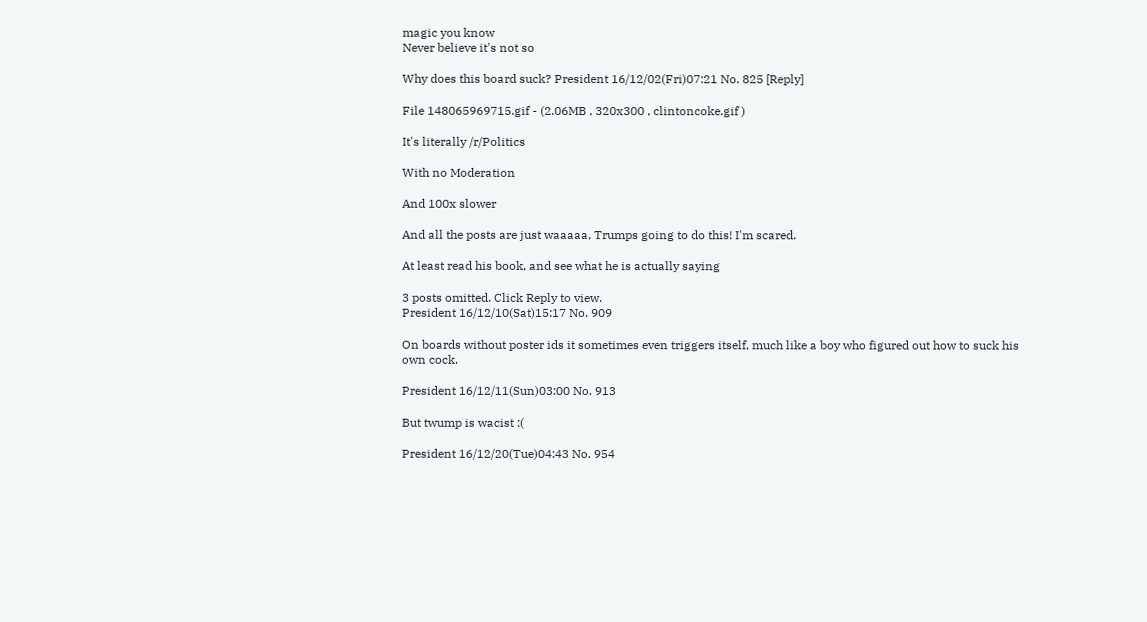magic you know
Never believe it's not so

Why does this board suck? President 16/12/02(Fri)07:21 No. 825 [Reply]

File 148065969715.gif - (2.06MB , 320x300 , clintoncoke.gif )

It's literally /r/Politics

With no Moderation

And 100x slower

And all the posts are just waaaaa, Trumps going to do this! I'm scared.

At least read his book, and see what he is actually saying

3 posts omitted. Click Reply to view.
President 16/12/10(Sat)15:17 No. 909

On boards without poster ids it sometimes even triggers itself, much like a boy who figured out how to suck his own cock.

President 16/12/11(Sun)03:00 No. 913

But twump is wacist :(

President 16/12/20(Tue)04:43 No. 954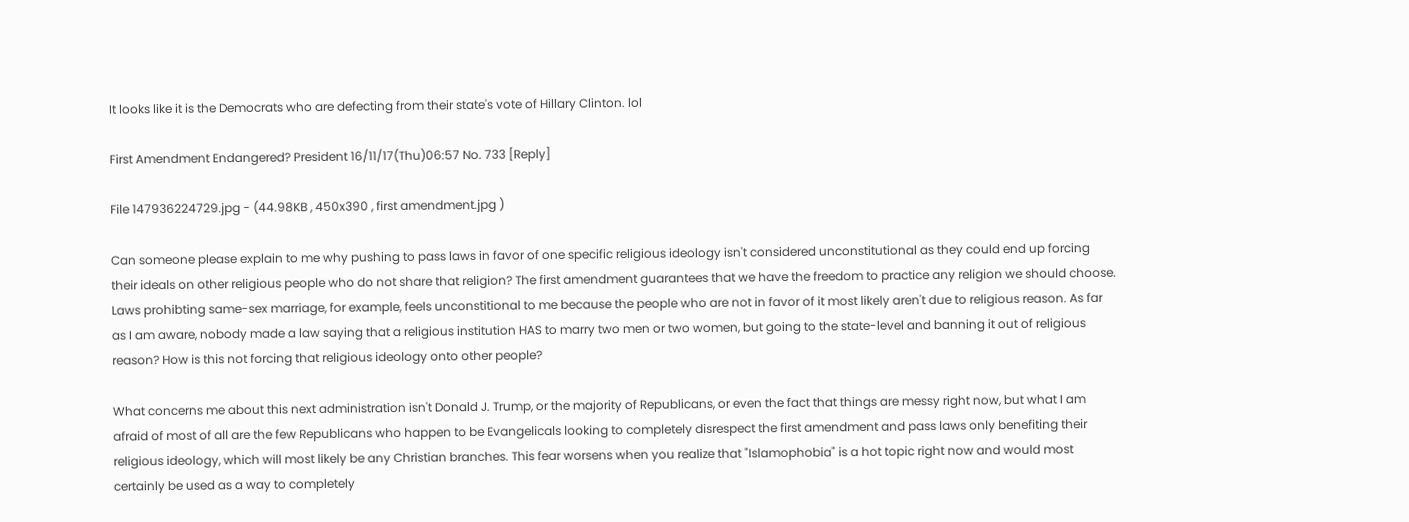It looks like it is the Democrats who are defecting from their state's vote of Hillary Clinton. lol

First Amendment Endangered? President 16/11/17(Thu)06:57 No. 733 [Reply]

File 147936224729.jpg - (44.98KB , 450x390 , first amendment.jpg )

Can someone please explain to me why pushing to pass laws in favor of one specific religious ideology isn't considered unconstitutional as they could end up forcing their ideals on other religious people who do not share that religion? The first amendment guarantees that we have the freedom to practice any religion we should choose. Laws prohibting same-sex marriage, for example, feels unconstitional to me because the people who are not in favor of it most likely aren't due to religious reason. As far as I am aware, nobody made a law saying that a religious institution HAS to marry two men or two women, but going to the state-level and banning it out of religious reason? How is this not forcing that religious ideology onto other people?

What concerns me about this next administration isn't Donald J. Trump, or the majority of Republicans, or even the fact that things are messy right now, but what I am afraid of most of all are the few Republicans who happen to be Evangelicals looking to completely disrespect the first amendment and pass laws only benefiting their religious ideology, which will most likely be any Christian branches. This fear worsens when you realize that "Islamophobia" is a hot topic right now and would most certainly be used as a way to completely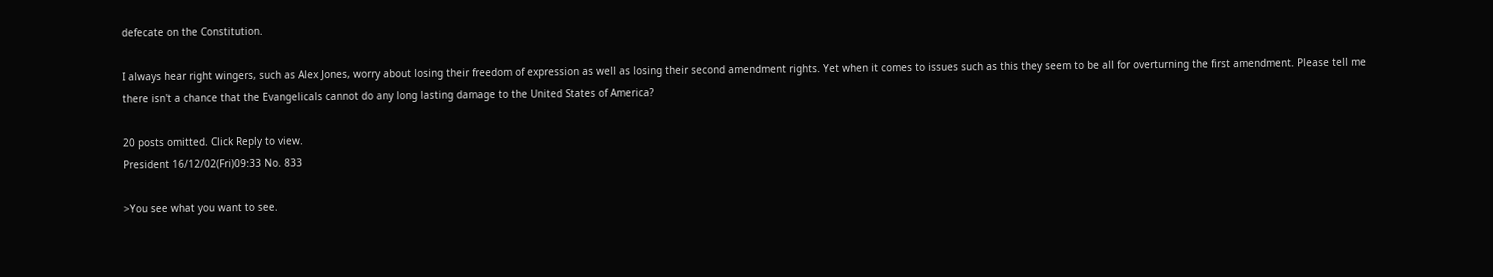defecate on the Constitution.

I always hear right wingers, such as Alex Jones, worry about losing their freedom of expression as well as losing their second amendment rights. Yet when it comes to issues such as this they seem to be all for overturning the first amendment. Please tell me there isn't a chance that the Evangelicals cannot do any long lasting damage to the United States of America?

20 posts omitted. Click Reply to view.
President 16/12/02(Fri)09:33 No. 833

>You see what you want to see.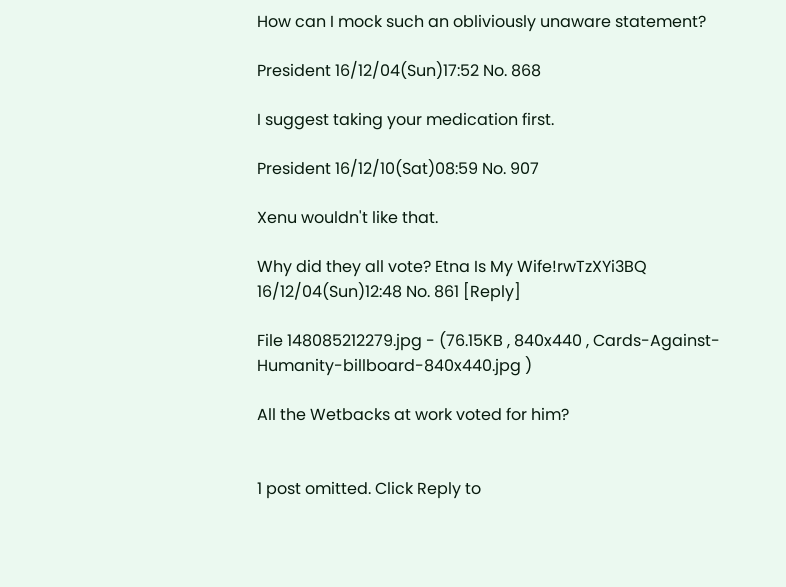How can I mock such an obliviously unaware statement?

President 16/12/04(Sun)17:52 No. 868

I suggest taking your medication first.

President 16/12/10(Sat)08:59 No. 907

Xenu wouldn't like that.

Why did they all vote? Etna Is My Wife!rwTzXYi3BQ 16/12/04(Sun)12:48 No. 861 [Reply]

File 148085212279.jpg - (76.15KB , 840x440 , Cards-Against-Humanity-billboard-840x440.jpg )

All the Wetbacks at work voted for him?


1 post omitted. Click Reply to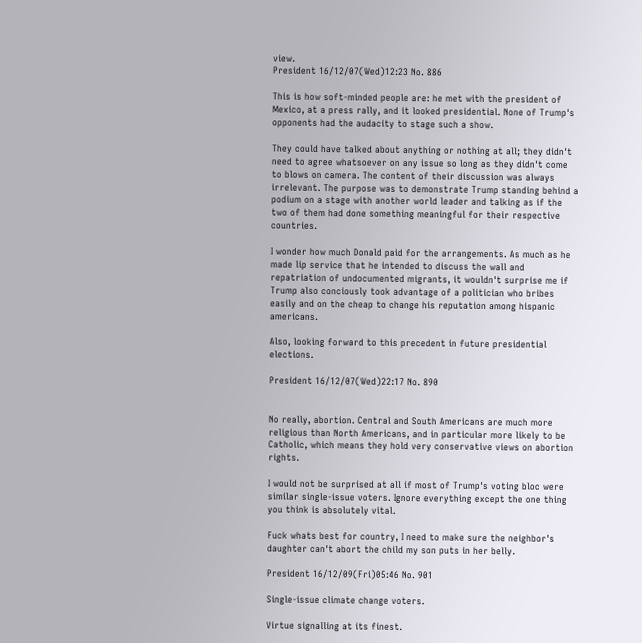view.
President 16/12/07(Wed)12:23 No. 886

This is how soft-minded people are: he met with the president of Mexico, at a press rally, and it looked presidential. None of Trump's opponents had the audacity to stage such a show.

They could have talked about anything or nothing at all; they didn't need to agree whatsoever on any issue so long as they didn't come to blows on camera. The content of their discussion was always irrelevant. The purpose was to demonstrate Trump standing behind a podium on a stage with another world leader and talking as if the two of them had done something meaningful for their respective countries.

I wonder how much Donald paid for the arrangements. As much as he made lip service that he intended to discuss the wall and repatriation of undocumented migrants, it wouldn't surprise me if Trump also conciously took advantage of a politician who bribes easily and on the cheap to change his reputation among hispanic americans.

Also, looking forward to this precedent in future presidential elections.

President 16/12/07(Wed)22:17 No. 890


No really, abortion. Central and South Americans are much more religious than North Americans, and in particular more likely to be Catholic, which means they hold very conservative views on abortion rights.

I would not be surprised at all if most of Trump's voting bloc were similar single-issue voters. Ignore everything except the one thing you think is absolutely vital.

Fuck whats best for country, I need to make sure the neighbor's daughter can't abort the child my son puts in her belly.

President 16/12/09(Fri)05:46 No. 901

Single-issue climate change voters.

Virtue signalling at its finest.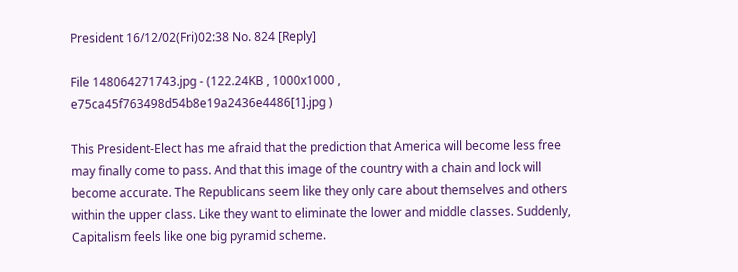President 16/12/02(Fri)02:38 No. 824 [Reply]

File 148064271743.jpg - (122.24KB , 1000x1000 , e75ca45f763498d54b8e19a2436e4486[1].jpg )

This President-Elect has me afraid that the prediction that America will become less free may finally come to pass. And that this image of the country with a chain and lock will become accurate. The Republicans seem like they only care about themselves and others within the upper class. Like they want to eliminate the lower and middle classes. Suddenly, Capitalism feels like one big pyramid scheme.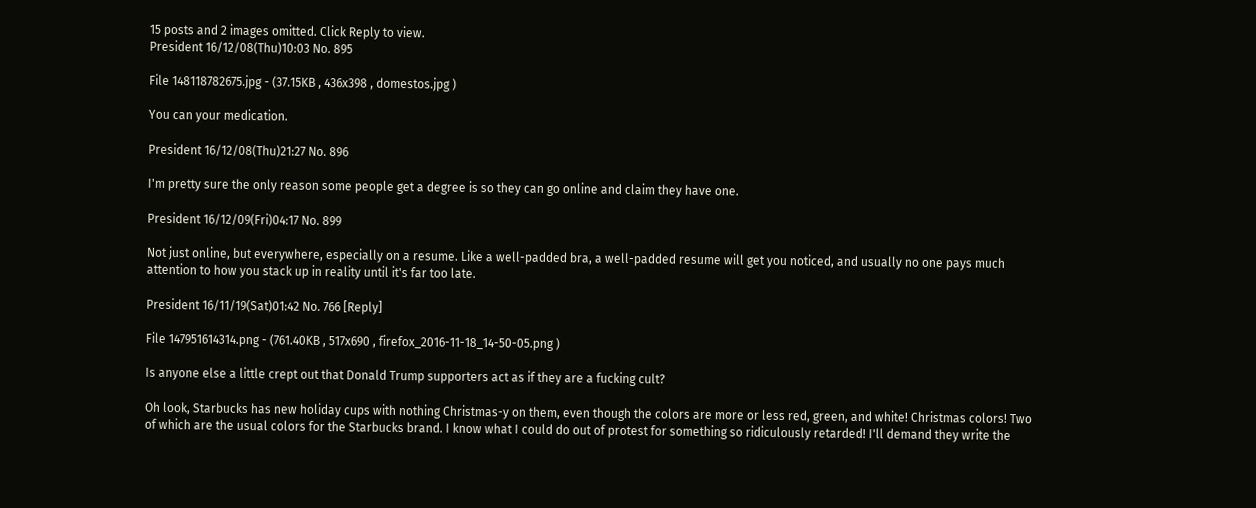15 posts and 2 images omitted. Click Reply to view.
President 16/12/08(Thu)10:03 No. 895

File 148118782675.jpg - (37.15KB , 436x398 , domestos.jpg )

You can your medication.

President 16/12/08(Thu)21:27 No. 896

I'm pretty sure the only reason some people get a degree is so they can go online and claim they have one.

President 16/12/09(Fri)04:17 No. 899

Not just online, but everywhere, especially on a resume. Like a well-padded bra, a well-padded resume will get you noticed, and usually no one pays much attention to how you stack up in reality until it's far too late.

President 16/11/19(Sat)01:42 No. 766 [Reply]

File 147951614314.png - (761.40KB , 517x690 , firefox_2016-11-18_14-50-05.png )

Is anyone else a little crept out that Donald Trump supporters act as if they are a fucking cult?

Oh look, Starbucks has new holiday cups with nothing Christmas-y on them, even though the colors are more or less red, green, and white! Christmas colors! Two of which are the usual colors for the Starbucks brand. I know what I could do out of protest for something so ridiculously retarded! I'll demand they write the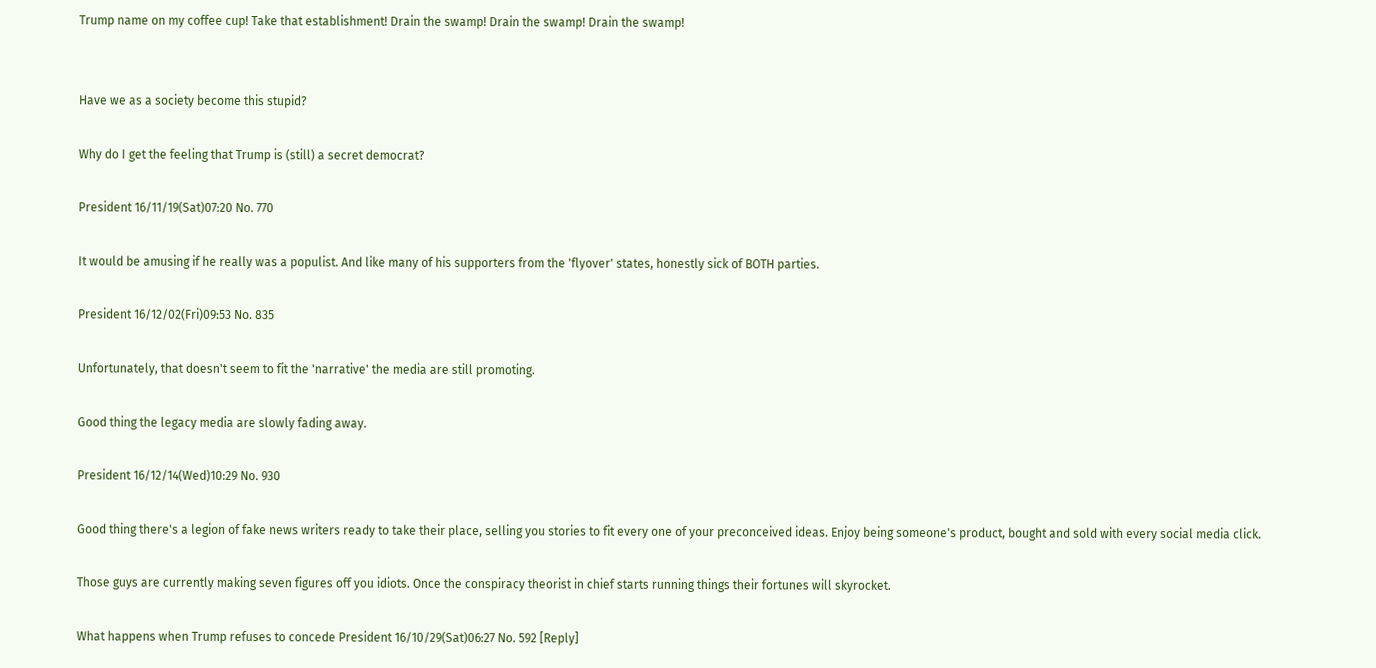Trump name on my coffee cup! Take that establishment! Drain the swamp! Drain the swamp! Drain the swamp!


Have we as a society become this stupid?

Why do I get the feeling that Trump is (still) a secret democrat?

President 16/11/19(Sat)07:20 No. 770

It would be amusing if he really was a populist. And like many of his supporters from the 'flyover' states, honestly sick of BOTH parties.

President 16/12/02(Fri)09:53 No. 835

Unfortunately, that doesn't seem to fit the 'narrative' the media are still promoting.

Good thing the legacy media are slowly fading away.

President 16/12/14(Wed)10:29 No. 930

Good thing there's a legion of fake news writers ready to take their place, selling you stories to fit every one of your preconceived ideas. Enjoy being someone's product, bought and sold with every social media click.

Those guys are currently making seven figures off you idiots. Once the conspiracy theorist in chief starts running things their fortunes will skyrocket.

What happens when Trump refuses to concede President 16/10/29(Sat)06:27 No. 592 [Reply]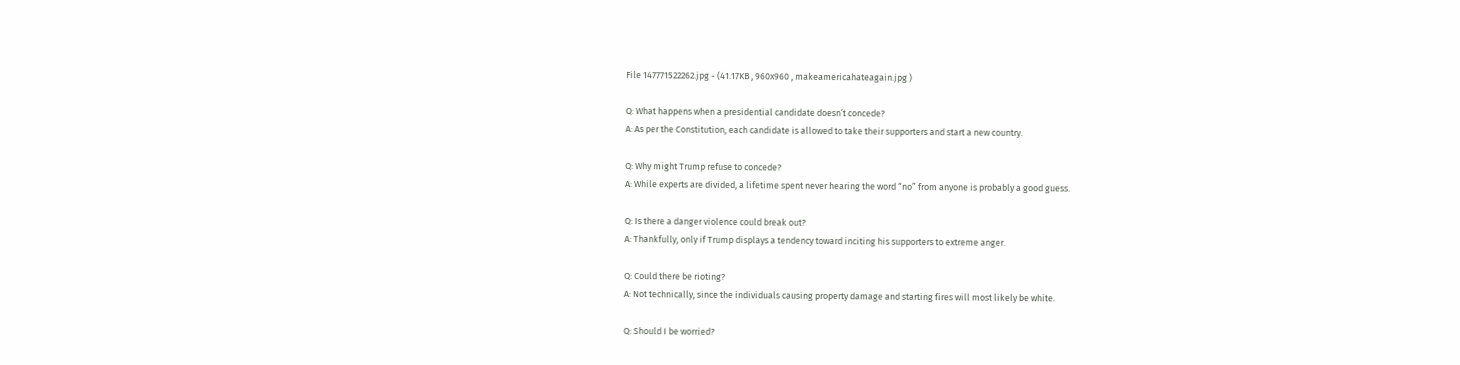File 147771522262.jpg - (41.17KB , 960x960 , makeamericahateagain.jpg )

Q: What happens when a presidential candidate doesn’t concede?
A: As per the Constitution, each candidate is allowed to take their supporters and start a new country.

Q: Why might Trump refuse to concede?
A: While experts are divided, a lifetime spent never hearing the word “no” from anyone is probably a good guess.

Q: Is there a danger violence could break out?
A: Thankfully, only if Trump displays a tendency toward inciting his supporters to extreme anger.

Q: Could there be rioting?
A: Not technically, since the individuals causing property damage and starting fires will most likely be white.

Q: Should I be worried?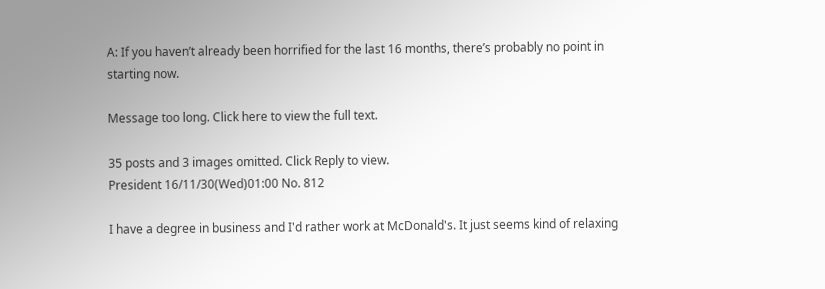A: If you haven’t already been horrified for the last 16 months, there’s probably no point in starting now.

Message too long. Click here to view the full text.

35 posts and 3 images omitted. Click Reply to view.
President 16/11/30(Wed)01:00 No. 812

I have a degree in business and I'd rather work at McDonald's. It just seems kind of relaxing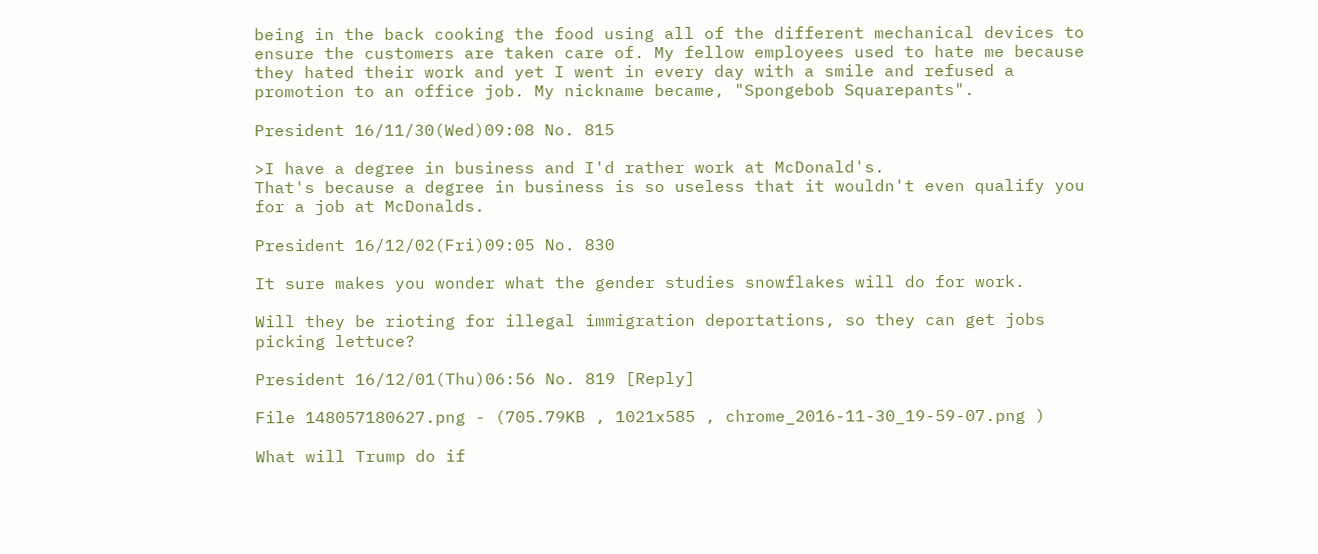being in the back cooking the food using all of the different mechanical devices to ensure the customers are taken care of. My fellow employees used to hate me because they hated their work and yet I went in every day with a smile and refused a promotion to an office job. My nickname became, "Spongebob Squarepants".

President 16/11/30(Wed)09:08 No. 815

>I have a degree in business and I'd rather work at McDonald's.
That's because a degree in business is so useless that it wouldn't even qualify you for a job at McDonalds.

President 16/12/02(Fri)09:05 No. 830

It sure makes you wonder what the gender studies snowflakes will do for work.

Will they be rioting for illegal immigration deportations, so they can get jobs picking lettuce?

President 16/12/01(Thu)06:56 No. 819 [Reply]

File 148057180627.png - (705.79KB , 1021x585 , chrome_2016-11-30_19-59-07.png )

What will Trump do if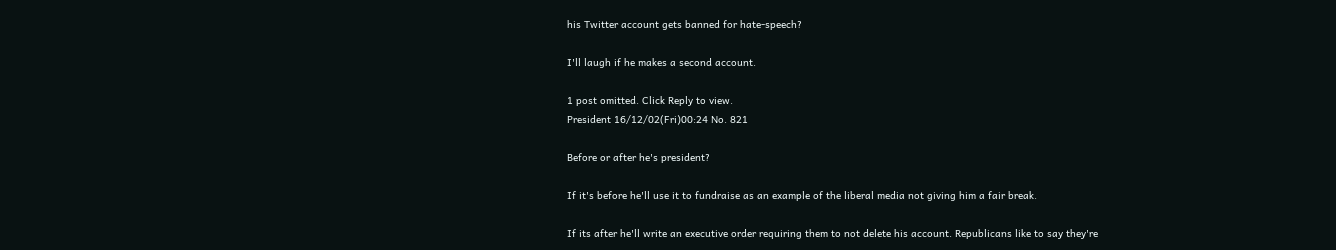his Twitter account gets banned for hate-speech?

I'll laugh if he makes a second account.

1 post omitted. Click Reply to view.
President 16/12/02(Fri)00:24 No. 821

Before or after he's president?

If it's before he'll use it to fundraise as an example of the liberal media not giving him a fair break.

If its after he'll write an executive order requiring them to not delete his account. Republicans like to say they're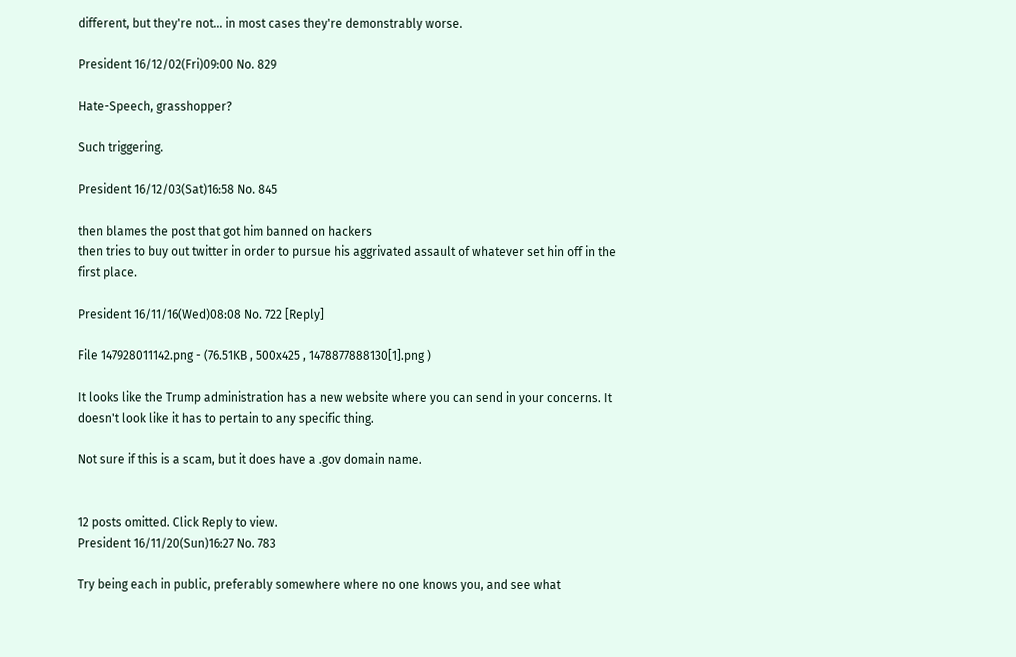different, but they're not... in most cases they're demonstrably worse.

President 16/12/02(Fri)09:00 No. 829

Hate-Speech, grasshopper?

Such triggering.

President 16/12/03(Sat)16:58 No. 845

then blames the post that got him banned on hackers
then tries to buy out twitter in order to pursue his aggrivated assault of whatever set hin off in the first place.

President 16/11/16(Wed)08:08 No. 722 [Reply]

File 147928011142.png - (76.51KB , 500x425 , 1478877888130[1].png )

It looks like the Trump administration has a new website where you can send in your concerns. It doesn't look like it has to pertain to any specific thing.

Not sure if this is a scam, but it does have a .gov domain name.


12 posts omitted. Click Reply to view.
President 16/11/20(Sun)16:27 No. 783

Try being each in public, preferably somewhere where no one knows you, and see what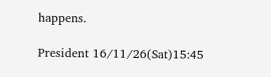happens.

President 16/11/26(Sat)15:45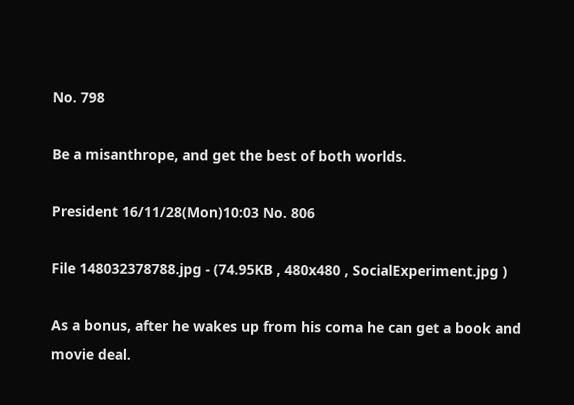No. 798

Be a misanthrope, and get the best of both worlds.

President 16/11/28(Mon)10:03 No. 806

File 148032378788.jpg - (74.95KB , 480x480 , SocialExperiment.jpg )

As a bonus, after he wakes up from his coma he can get a book and movie deal.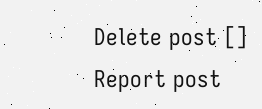Delete post []
Report post